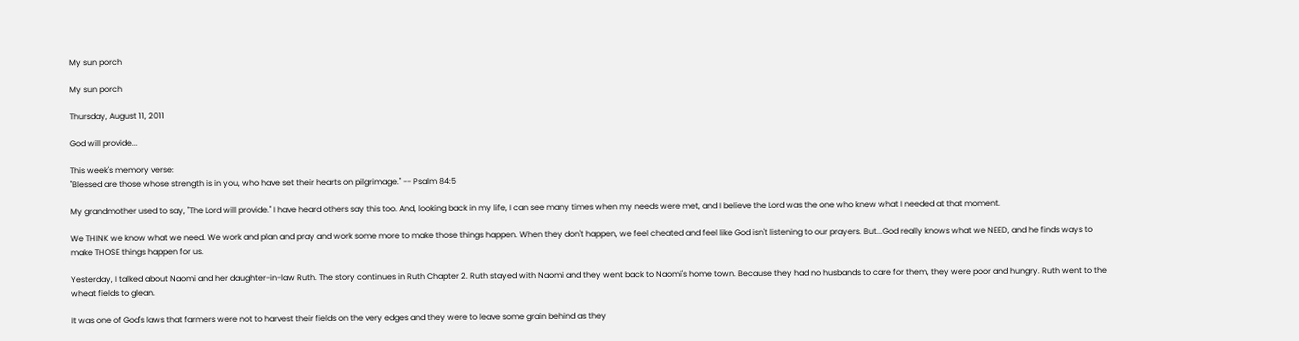My sun porch

My sun porch

Thursday, August 11, 2011

God will provide...

This week's memory verse:
"Blessed are those whose strength is in you, who have set their hearts on pilgrimage." -- Psalm 84:5

My grandmother used to say, "The Lord will provide." I have heard others say this too. And, looking back in my life, I can see many times when my needs were met, and I believe the Lord was the one who knew what I needed at that moment.

We THINK we know what we need. We work and plan and pray and work some more to make those things happen. When they don't happen, we feel cheated and feel like God isn't listening to our prayers. But...God really knows what we NEED, and he finds ways to make THOSE things happen for us.

Yesterday, I talked about Naomi and her daughter-in-law Ruth. The story continues in Ruth Chapter 2. Ruth stayed with Naomi and they went back to Naomi's home town. Because they had no husbands to care for them, they were poor and hungry. Ruth went to the wheat fields to glean.

It was one of God's laws that farmers were not to harvest their fields on the very edges and they were to leave some grain behind as they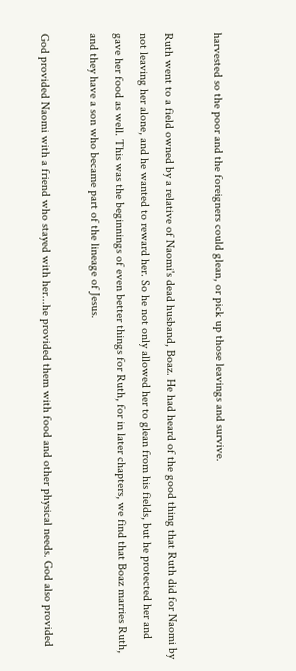harvested so the poor and the foreigners could glean, or pick up those leavings and survive.

Ruth went to a field owned by a relative of Naomi's dead husband, Boaz. He had heard of the good thing that Ruth did for Naomi by not leaving her alone, and he wanted to reward her. So he not only allowed her to glean from his fields, but he protected her and gave her food as well. This was the beginnings of even better things for Ruth, for in later chapters, we find that Boaz marries Ruth, and they have a son who became part of the lineage of Jesus.

God provided Naomi with a friend who stayed with her...he provided them with food and other physical needs. God also provided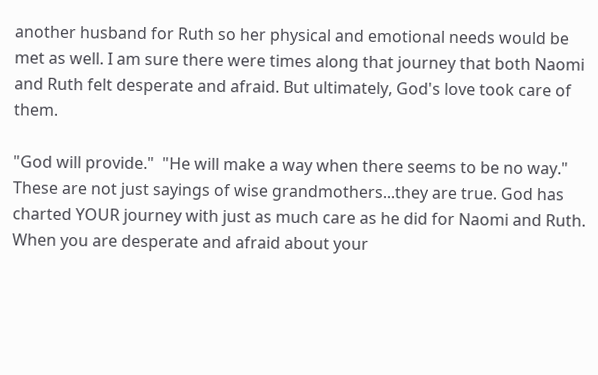another husband for Ruth so her physical and emotional needs would be met as well. I am sure there were times along that journey that both Naomi and Ruth felt desperate and afraid. But ultimately, God's love took care of them.

"God will provide."  "He will make a way when there seems to be no way."  These are not just sayings of wise grandmothers...they are true. God has charted YOUR journey with just as much care as he did for Naomi and Ruth. When you are desperate and afraid about your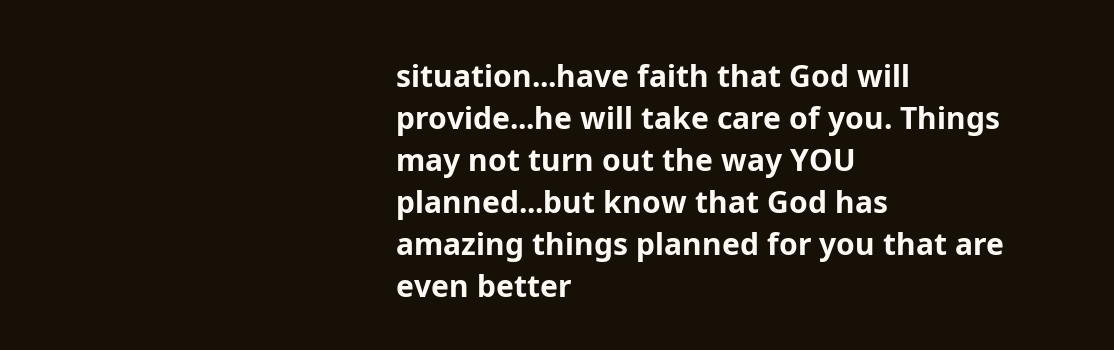situation...have faith that God will provide...he will take care of you. Things may not turn out the way YOU planned...but know that God has amazing things planned for you that are even better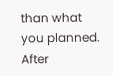than what you planned. After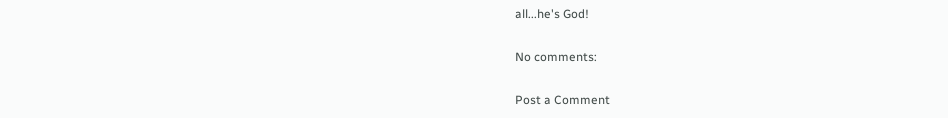all...he's God!

No comments:

Post a Comment